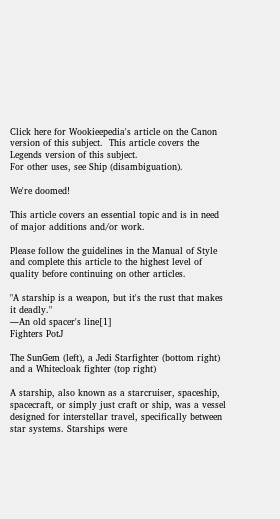Click here for Wookieepedia's article on the Canon version of this subject.  This article covers the Legends version of this subject.
For other uses, see Ship (disambiguation).

We're doomed!

This article covers an essential topic and is in need of major additions and/or work.

Please follow the guidelines in the Manual of Style and complete this article to the highest level of quality before continuing on other articles.

"A starship is a weapon, but it's the rust that makes it deadly."
―An old spacer's line[1]
Fighters PotJ

The SunGem (left), a Jedi Starfighter (bottom right) and a Whitecloak fighter (top right)

A starship, also known as a starcruiser, spaceship, spacecraft, or simply just craft or ship, was a vessel designed for interstellar travel, specifically between star systems. Starships were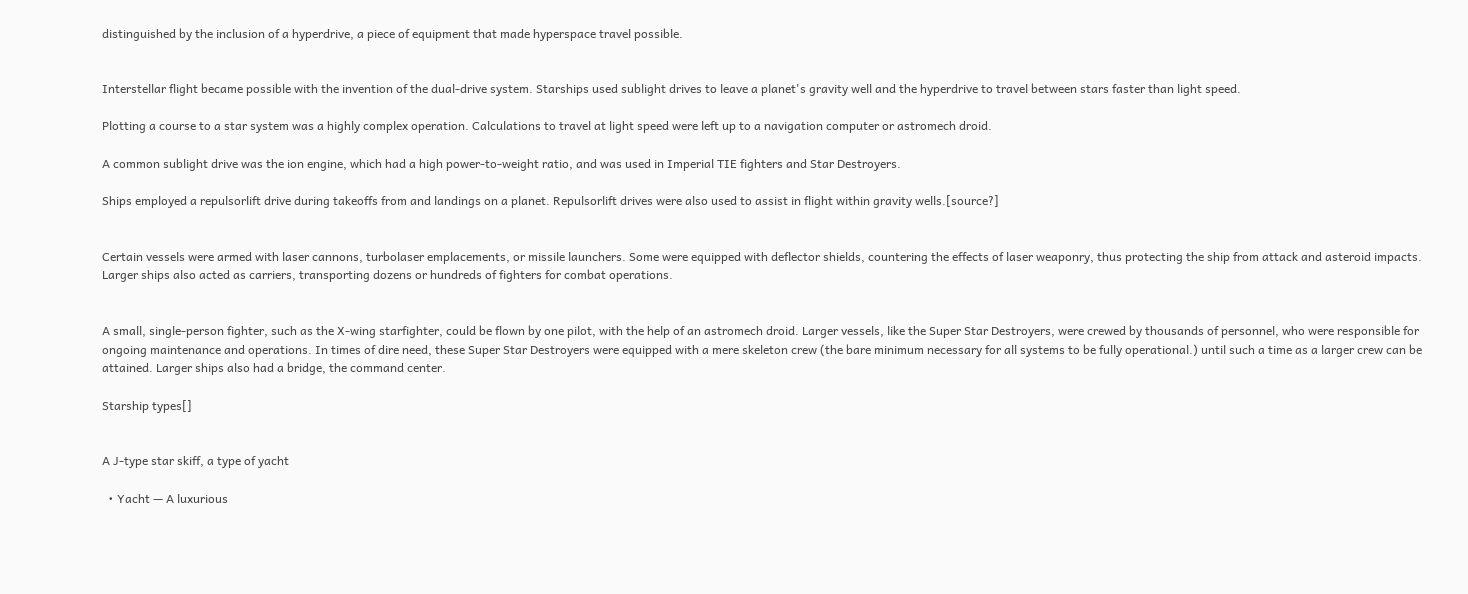distinguished by the inclusion of a hyperdrive, a piece of equipment that made hyperspace travel possible.


Interstellar flight became possible with the invention of the dual-drive system. Starships used sublight drives to leave a planet's gravity well and the hyperdrive to travel between stars faster than light speed.

Plotting a course to a star system was a highly complex operation. Calculations to travel at light speed were left up to a navigation computer or astromech droid.

A common sublight drive was the ion engine, which had a high power-to-weight ratio, and was used in Imperial TIE fighters and Star Destroyers.

Ships employed a repulsorlift drive during takeoffs from and landings on a planet. Repulsorlift drives were also used to assist in flight within gravity wells.[source?]


Certain vessels were armed with laser cannons, turbolaser emplacements, or missile launchers. Some were equipped with deflector shields, countering the effects of laser weaponry, thus protecting the ship from attack and asteroid impacts. Larger ships also acted as carriers, transporting dozens or hundreds of fighters for combat operations.


A small, single-person fighter, such as the X-wing starfighter, could be flown by one pilot, with the help of an astromech droid. Larger vessels, like the Super Star Destroyers, were crewed by thousands of personnel, who were responsible for ongoing maintenance and operations. In times of dire need, these Super Star Destroyers were equipped with a mere skeleton crew (the bare minimum necessary for all systems to be fully operational.) until such a time as a larger crew can be attained. Larger ships also had a bridge, the command center.

Starship types[]


A J-type star skiff, a type of yacht

  • Yacht — A luxurious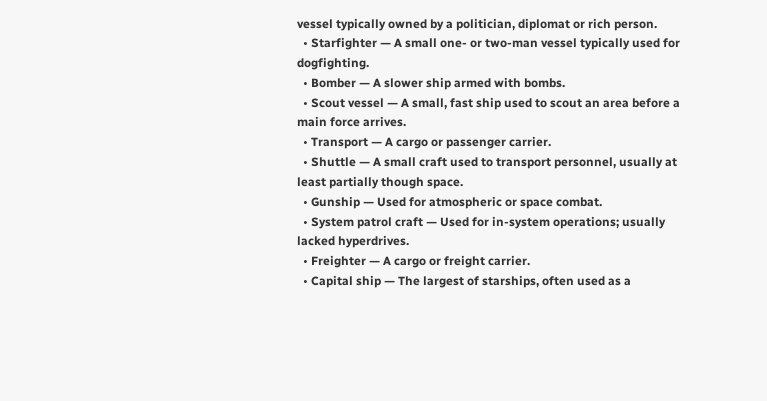vessel typically owned by a politician, diplomat or rich person.
  • Starfighter — A small one- or two-man vessel typically used for dogfighting.
  • Bomber — A slower ship armed with bombs.
  • Scout vessel — A small, fast ship used to scout an area before a main force arrives.
  • Transport — A cargo or passenger carrier.
  • Shuttle — A small craft used to transport personnel, usually at least partially though space.
  • Gunship — Used for atmospheric or space combat.
  • System patrol craft — Used for in-system operations; usually lacked hyperdrives.
  • Freighter — A cargo or freight carrier.
  • Capital ship — The largest of starships, often used as a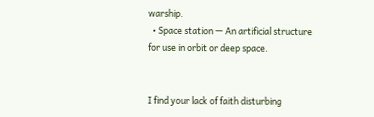warship.
  • Space station — An artificial structure for use in orbit or deep space.


I find your lack of faith disturbing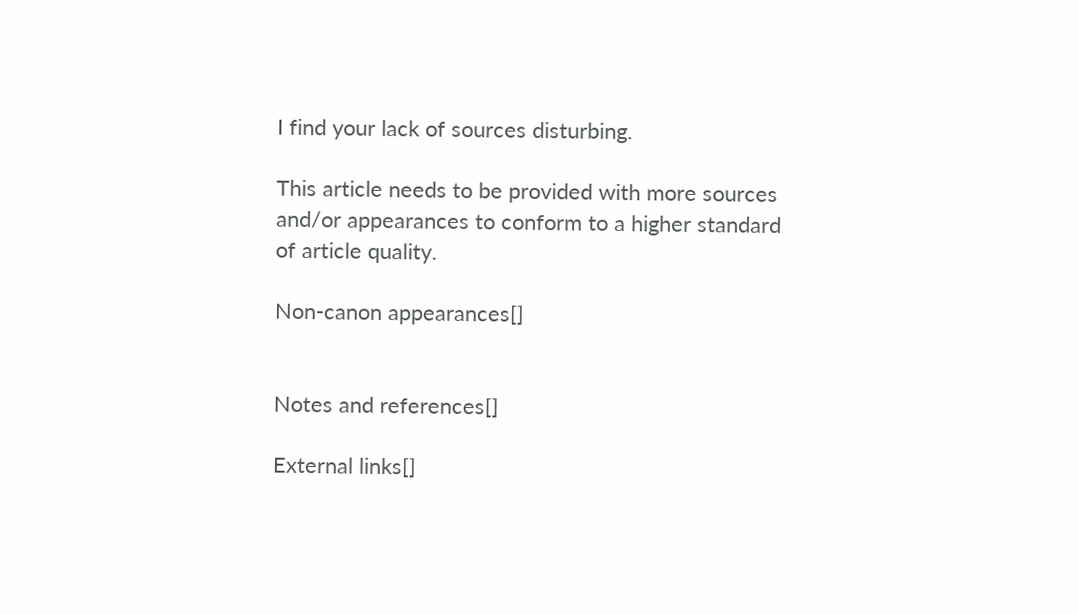I find your lack of sources disturbing.

This article needs to be provided with more sources and/or appearances to conform to a higher standard of article quality.

Non-canon appearances[]


Notes and references[]

External links[]